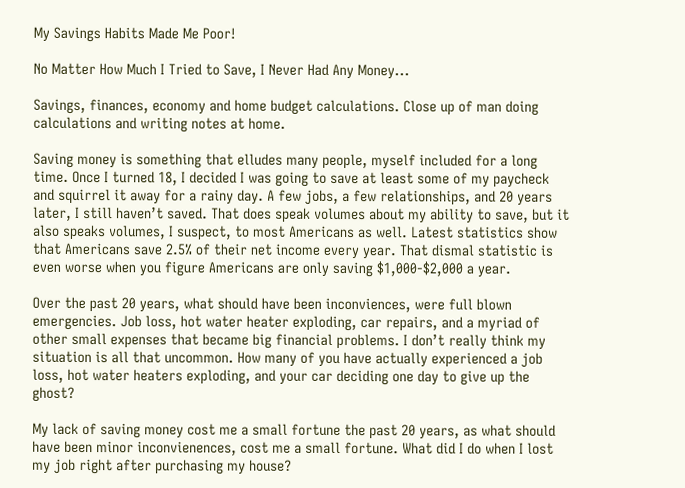My Savings Habits Made Me Poor!

No Matter How Much I Tried to Save, I Never Had Any Money...

Savings, finances, economy and home budget calculations. Close up of man doing calculations and writing notes at home.

Saving money is something that elludes many people, myself included for a long time. Once I turned 18, I decided I was going to save at least some of my paycheck and squirrel it away for a rainy day. A few jobs, a few relationships, and 20 years later, I still haven’t saved. That does speak volumes about my ability to save, but it also speaks volumes, I suspect, to most Americans as well. Latest statistics show that Americans save 2.5% of their net income every year. That dismal statistic is even worse when you figure Americans are only saving $1,000-$2,000 a year.

Over the past 20 years, what should have been inconviences, were full blown emergencies. Job loss, hot water heater exploding, car repairs, and a myriad of other small expenses that became big financial problems. I don’t really think my situation is all that uncommon. How many of you have actually experienced a job loss, hot water heaters exploding, and your car deciding one day to give up the ghost?

My lack of saving money cost me a small fortune the past 20 years, as what should have been minor inconvienences, cost me a small fortune. What did I do when I lost my job right after purchasing my house?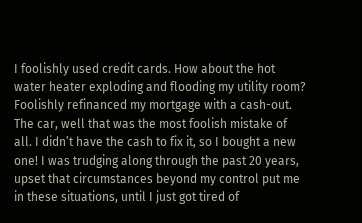I foolishly used credit cards. How about the hot water heater exploding and flooding my utility room? Foolishly refinanced my mortgage with a cash-out. The car, well that was the most foolish mistake of all. I didn’t have the cash to fix it, so I bought a new one! I was trudging along through the past 20 years, upset that circumstances beyond my control put me in these situations, until I just got tired of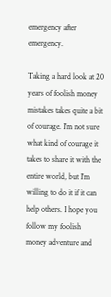emergency after emergency.

Taking a hard look at 20 years of foolish money mistakes takes quite a bit of courage. I’m not sure what kind of courage it takes to share it with the entire world, but I’m willing to do it if it can help others. I hope you follow my foolish money adventure and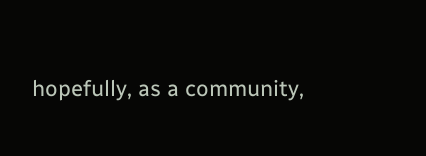hopefully, as a community,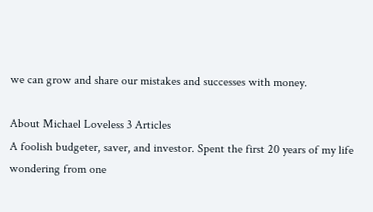we can grow and share our mistakes and successes with money.

About Michael Loveless 3 Articles
A foolish budgeter, saver, and investor. Spent the first 20 years of my life wondering from one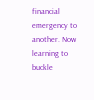financial emergency to another. Now learning to buckle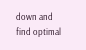down and find optimal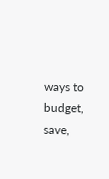ways to budget, save,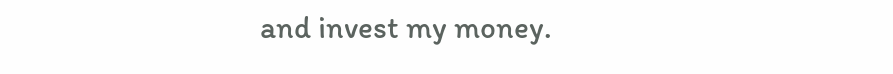and invest my money.